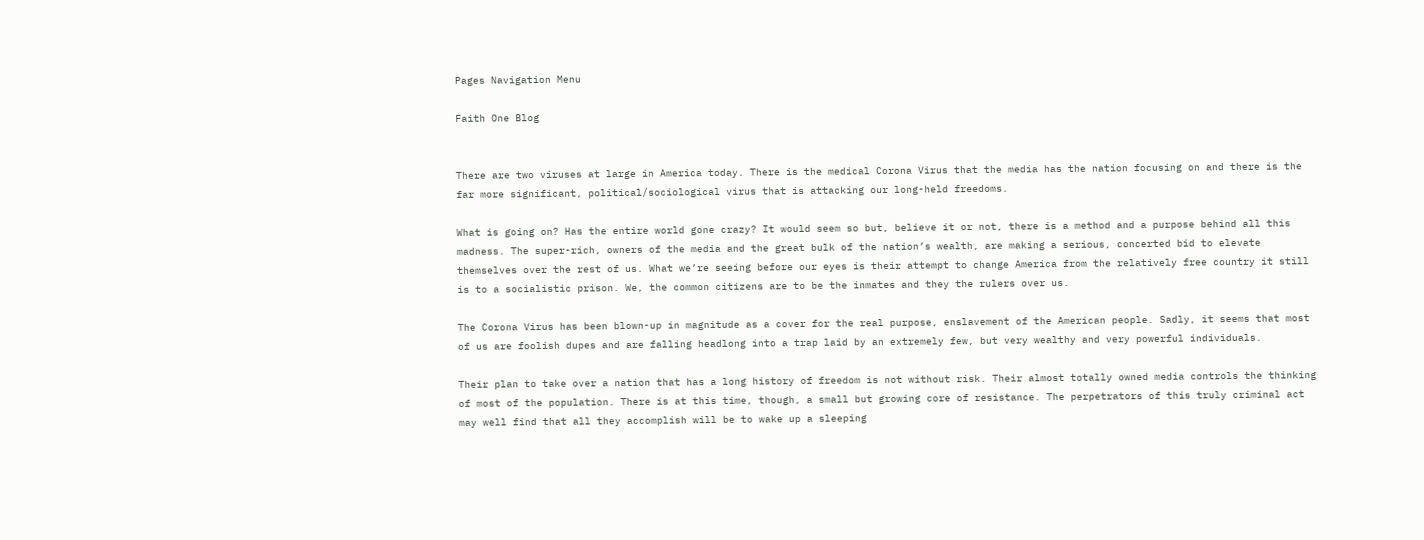Pages Navigation Menu

Faith One Blog


There are two viruses at large in America today. There is the medical Corona Virus that the media has the nation focusing on and there is the far more significant, political/sociological virus that is attacking our long-held freedoms.

What is going on? Has the entire world gone crazy? It would seem so but, believe it or not, there is a method and a purpose behind all this madness. The super-rich, owners of the media and the great bulk of the nation’s wealth, are making a serious, concerted bid to elevate themselves over the rest of us. What we’re seeing before our eyes is their attempt to change America from the relatively free country it still is to a socialistic prison. We, the common citizens are to be the inmates and they the rulers over us.

The Corona Virus has been blown-up in magnitude as a cover for the real purpose, enslavement of the American people. Sadly, it seems that most of us are foolish dupes and are falling headlong into a trap laid by an extremely few, but very wealthy and very powerful individuals.

Their plan to take over a nation that has a long history of freedom is not without risk. Their almost totally owned media controls the thinking of most of the population. There is at this time, though, a small but growing core of resistance. The perpetrators of this truly criminal act may well find that all they accomplish will be to wake up a sleeping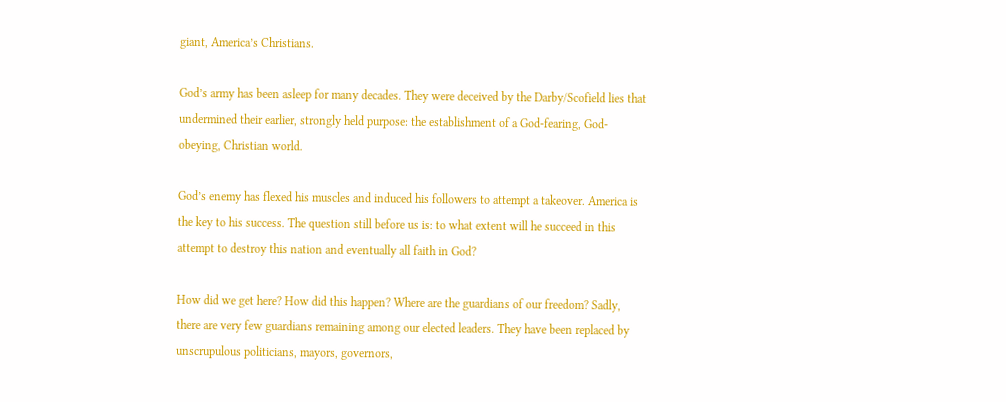giant, America’s Christians.

God’s army has been asleep for many decades. They were deceived by the Darby/Scofield lies that undermined their earlier, strongly held purpose: the establishment of a God-fearing, God-obeying, Christian world.

God’s enemy has flexed his muscles and induced his followers to attempt a takeover. America is the key to his success. The question still before us is: to what extent will he succeed in this attempt to destroy this nation and eventually all faith in God?

How did we get here? How did this happen? Where are the guardians of our freedom? Sadly, there are very few guardians remaining among our elected leaders. They have been replaced by unscrupulous politicians, mayors, governors,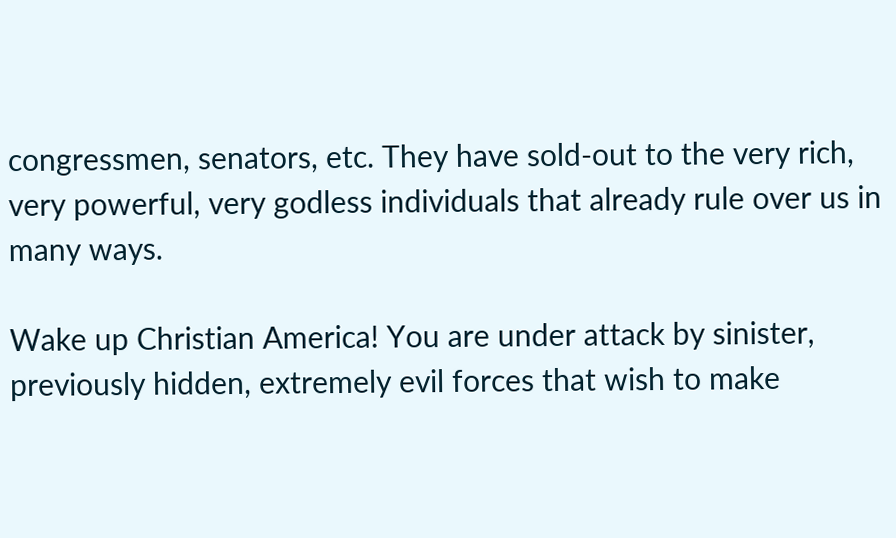congressmen, senators, etc. They have sold-out to the very rich, very powerful, very godless individuals that already rule over us in many ways.

Wake up Christian America! You are under attack by sinister, previously hidden, extremely evil forces that wish to make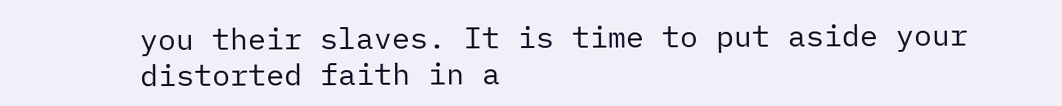you their slaves. It is time to put aside your distorted faith in a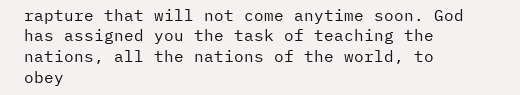rapture that will not come anytime soon. God has assigned you the task of teaching the nations, all the nations of the world, to obey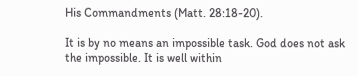His Commandments (Matt. 28:18-20).

It is by no means an impossible task. God does not ask the impossible. It is well within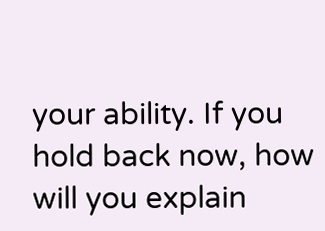your ability. If you hold back now, how will you explain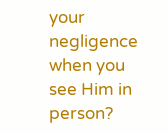your negligence when you see Him in person?